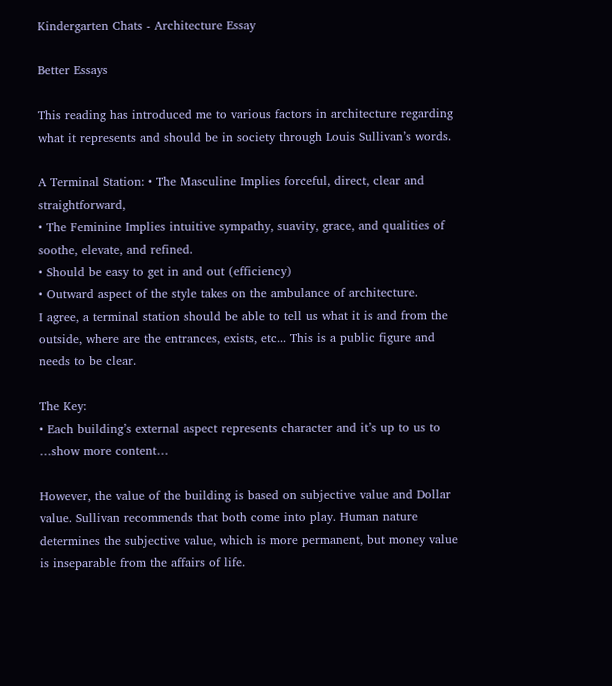Kindergarten Chats - Architecture Essay

Better Essays

This reading has introduced me to various factors in architecture regarding what it represents and should be in society through Louis Sullivan’s words.

A Terminal Station: • The Masculine Implies forceful, direct, clear and straightforward,
• The Feminine Implies intuitive sympathy, suavity, grace, and qualities of soothe, elevate, and refined.
• Should be easy to get in and out (efficiency)
• Outward aspect of the style takes on the ambulance of architecture.
I agree, a terminal station should be able to tell us what it is and from the outside, where are the entrances, exists, etc... This is a public figure and needs to be clear.

The Key:
• Each building’s external aspect represents character and it’s up to us to …show more content…

However, the value of the building is based on subjective value and Dollar value. Sullivan recommends that both come into play. Human nature determines the subjective value, which is more permanent, but money value is inseparable from the affairs of life.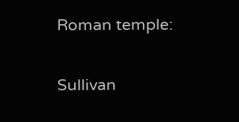Roman temple:

Sullivan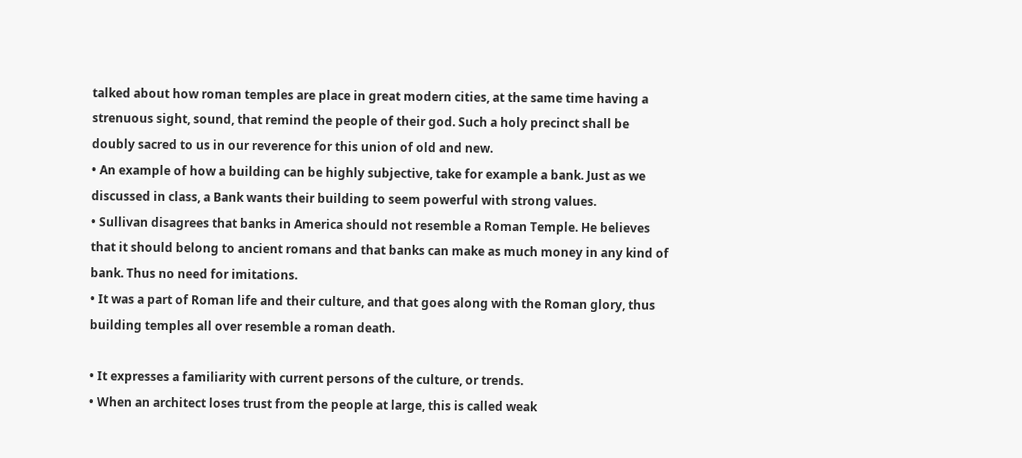talked about how roman temples are place in great modern cities, at the same time having a strenuous sight, sound, that remind the people of their god. Such a holy precinct shall be doubly sacred to us in our reverence for this union of old and new.
• An example of how a building can be highly subjective, take for example a bank. Just as we discussed in class, a Bank wants their building to seem powerful with strong values.
• Sullivan disagrees that banks in America should not resemble a Roman Temple. He believes that it should belong to ancient romans and that banks can make as much money in any kind of bank. Thus no need for imitations.
• It was a part of Roman life and their culture, and that goes along with the Roman glory, thus building temples all over resemble a roman death.

• It expresses a familiarity with current persons of the culture, or trends.
• When an architect loses trust from the people at large, this is called weak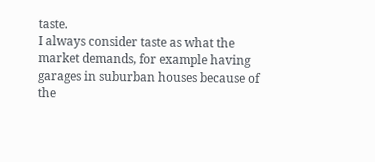taste.
I always consider taste as what the market demands, for example having garages in suburban houses because of the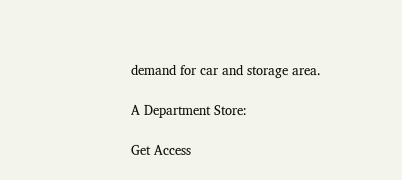demand for car and storage area.

A Department Store:

Get Access